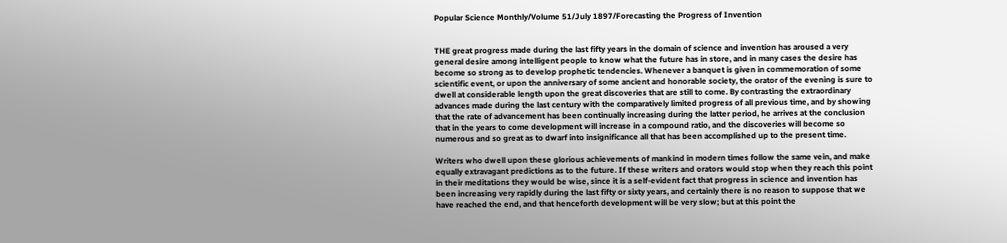Popular Science Monthly/Volume 51/July 1897/Forecasting the Progress of Invention


THE great progress made during the last fifty years in the domain of science and invention has aroused a very general desire among intelligent people to know what the future has in store, and in many cases the desire has become so strong as to develop prophetic tendencies. Whenever a banquet is given in commemoration of some scientific event, or upon the anniversary of some ancient and honorable society, the orator of the evening is sure to dwell at considerable length upon the great discoveries that are still to come. By contrasting the extraordinary advances made during the last century with the comparatively limited progress of all previous time, and by showing that the rate of advancement has been continually increasing during the latter period, he arrives at the conclusion that in the years to come development will increase in a compound ratio, and the discoveries will become so numerous and so great as to dwarf into insignificance all that has been accomplished up to the present time.

Writers who dwell upon these glorious achievements of mankind in modern times follow the same vein, and make equally extravagant predictions as to the future. If these writers and orators would stop when they reach this point in their meditations they would be wise, since it is a self-evident fact that progress in science and invention has been increasing very rapidly during the last fifty or sixty years, and certainly there is no reason to suppose that we have reached the end, and that henceforth development will be very slow; but at this point the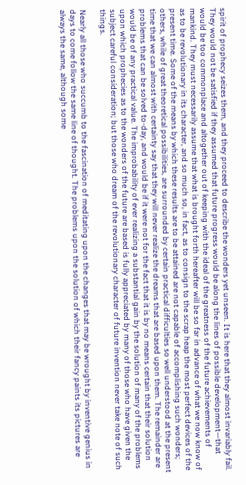spirit of prophecy seizes them, and they proceed to describe the wonders yet unseen. It is here that they almost invariably fail. They would not be satisfied if they assumed that future progress would be along the lines of possible development—that would be too commonplace and altogether out of keeping with the ideal of the greatness of the future achievements of mankind. They must necessarily assume that what is brought forth hereafter will be so far in advance of what we now know of as to be revolutionary in its character, and so much so, in fact, as to consign to the scrap heap the most perfect devices of the present time. Some of the means by which these results are to be attained are not capable of accomplishing such wonders; others, while of great theoretical possibilities, are surrounded by certain practical difficulties so well understood at the present time that we can almost with certainty say that they will never realize the dreams that are based upon them. The remainder are problems that can be solved to-day, and would be if it were not for the fact that it is by no means certain that their solution would be of any practical value. The improbability of ever realizing a substantial gain by the solution of many of the problems upon which prophecies as to the wonders of the future are based is fully appreciated by many of those who have given the subject careful consideration; but those who dream of the revolutionary character of future invention never take note of such things.

Nearly all those who succumb to the fascination of meditating upon the changes that may be wrought by inventive genius in days to come follow the same line of thought. The problems upon the solution of which their fancy paints its pictures are always the same, although some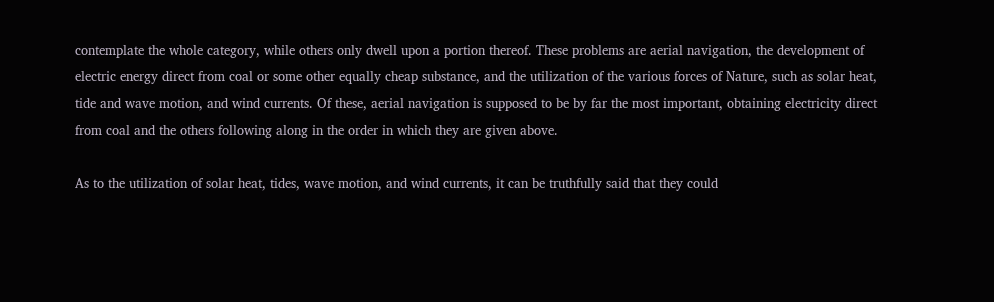contemplate the whole category, while others only dwell upon a portion thereof. These problems are aerial navigation, the development of electric energy direct from coal or some other equally cheap substance, and the utilization of the various forces of Nature, such as solar heat, tide and wave motion, and wind currents. Of these, aerial navigation is supposed to be by far the most important, obtaining electricity direct from coal and the others following along in the order in which they are given above.

As to the utilization of solar heat, tides, wave motion, and wind currents, it can be truthfully said that they could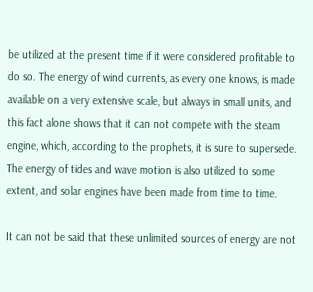be utilized at the present time if it were considered profitable to do so. The energy of wind currents, as every one knows, is made available on a very extensive scale, but always in small units, and this fact alone shows that it can not compete with the steam engine, which, according to the prophets, it is sure to supersede. The energy of tides and wave motion is also utilized to some extent, and solar engines have been made from time to time.

It can not be said that these unlimited sources of energy are not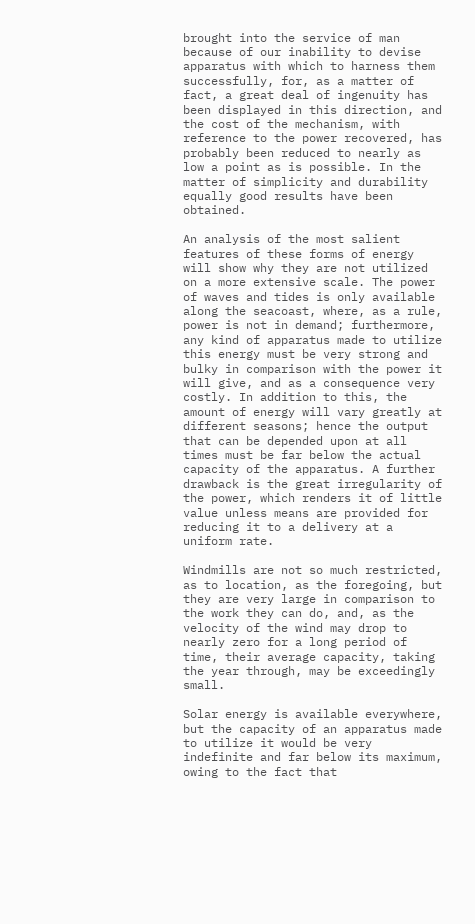brought into the service of man because of our inability to devise apparatus with which to harness them successfully, for, as a matter of fact, a great deal of ingenuity has been displayed in this direction, and the cost of the mechanism, with reference to the power recovered, has probably been reduced to nearly as low a point as is possible. In the matter of simplicity and durability equally good results have been obtained.

An analysis of the most salient features of these forms of energy will show why they are not utilized on a more extensive scale. The power of waves and tides is only available along the seacoast, where, as a rule, power is not in demand; furthermore, any kind of apparatus made to utilize this energy must be very strong and bulky in comparison with the power it will give, and as a consequence very costly. In addition to this, the amount of energy will vary greatly at different seasons; hence the output that can be depended upon at all times must be far below the actual capacity of the apparatus. A further drawback is the great irregularity of the power, which renders it of little value unless means are provided for reducing it to a delivery at a uniform rate.

Windmills are not so much restricted, as to location, as the foregoing, but they are very large in comparison to the work they can do, and, as the velocity of the wind may drop to nearly zero for a long period of time, their average capacity, taking the year through, may be exceedingly small.

Solar energy is available everywhere, but the capacity of an apparatus made to utilize it would be very indefinite and far below its maximum, owing to the fact that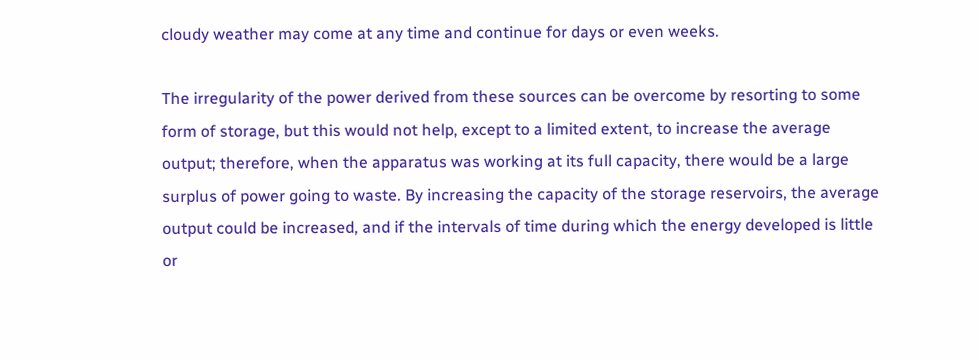cloudy weather may come at any time and continue for days or even weeks.

The irregularity of the power derived from these sources can be overcome by resorting to some form of storage, but this would not help, except to a limited extent, to increase the average output; therefore, when the apparatus was working at its full capacity, there would be a large surplus of power going to waste. By increasing the capacity of the storage reservoirs, the average output could be increased, and if the intervals of time during which the energy developed is little or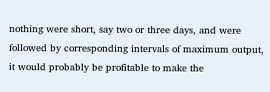nothing were short, say two or three days, and were followed by corresponding intervals of maximum output, it would probably be profitable to make the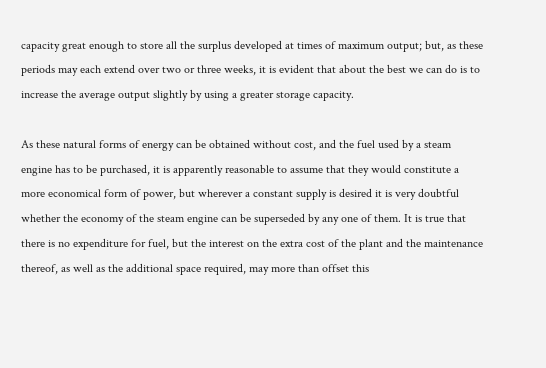capacity great enough to store all the surplus developed at times of maximum output; but, as these periods may each extend over two or three weeks, it is evident that about the best we can do is to increase the average output slightly by using a greater storage capacity.

As these natural forms of energy can be obtained without cost, and the fuel used by a steam engine has to be purchased, it is apparently reasonable to assume that they would constitute a more economical form of power, but wherever a constant supply is desired it is very doubtful whether the economy of the steam engine can be superseded by any one of them. It is true that there is no expenditure for fuel, but the interest on the extra cost of the plant and the maintenance thereof, as well as the additional space required, may more than offset this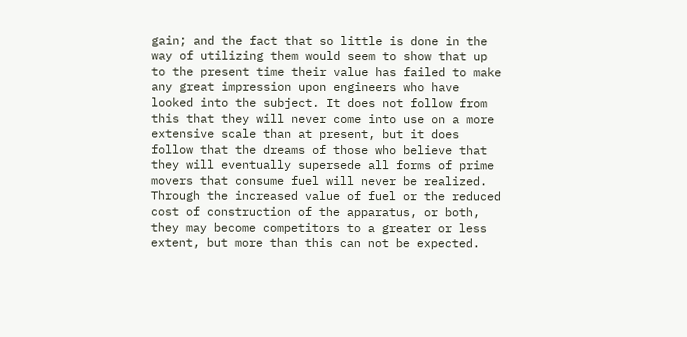gain; and the fact that so little is done in the way of utilizing them would seem to show that up to the present time their value has failed to make any great impression upon engineers who have looked into the subject. It does not follow from this that they will never come into use on a more extensive scale than at present, but it does follow that the dreams of those who believe that they will eventually supersede all forms of prime movers that consume fuel will never be realized. Through the increased value of fuel or the reduced cost of construction of the apparatus, or both, they may become competitors to a greater or less extent, but more than this can not be expected.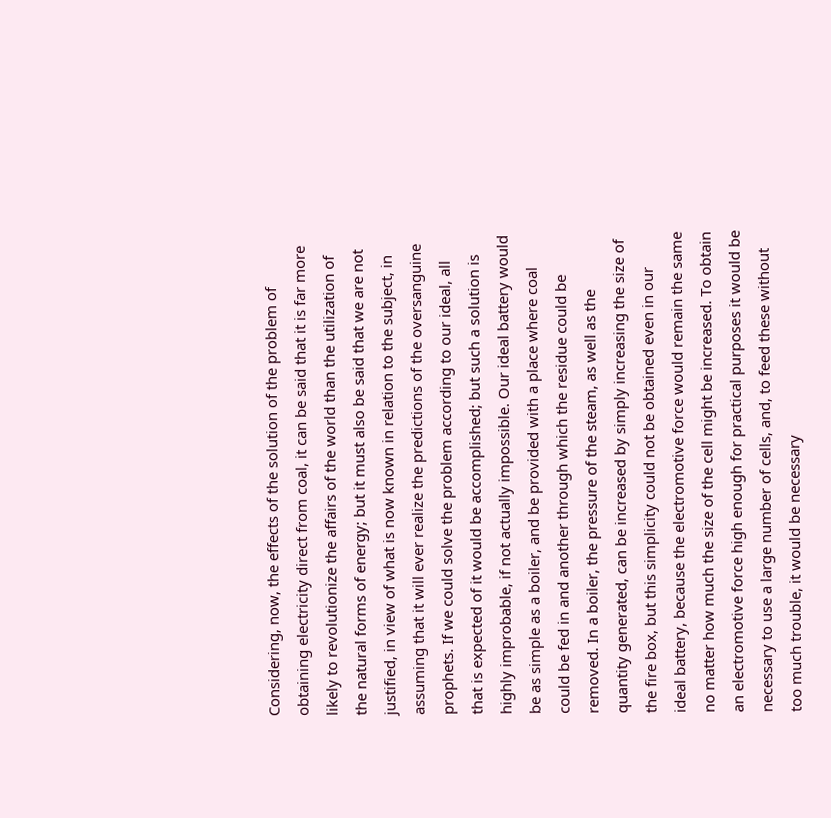Considering, now, the effects of the solution of the problem of obtaining electricity direct from coal, it can be said that it is far more likely to revolutionize the affairs of the world than the utilization of the natural forms of energy; but it must also be said that we are not justified, in view of what is now known in relation to the subject, in assuming that it will ever realize the predictions of the oversanguine prophets. If we could solve the problem according to our ideal, all that is expected of it would be accomplished; but such a solution is highly improbable, if not actually impossible. Our ideal battery would be as simple as a boiler, and be provided with a place where coal could be fed in and another through which the residue could be removed. In a boiler, the pressure of the steam, as well as the quantity generated, can be increased by simply increasing the size of the fire box, but this simplicity could not be obtained even in our ideal battery, because the electromotive force would remain the same no matter how much the size of the cell might be increased. To obtain an electromotive force high enough for practical purposes it would be necessary to use a large number of cells, and, to feed these without too much trouble, it would be necessary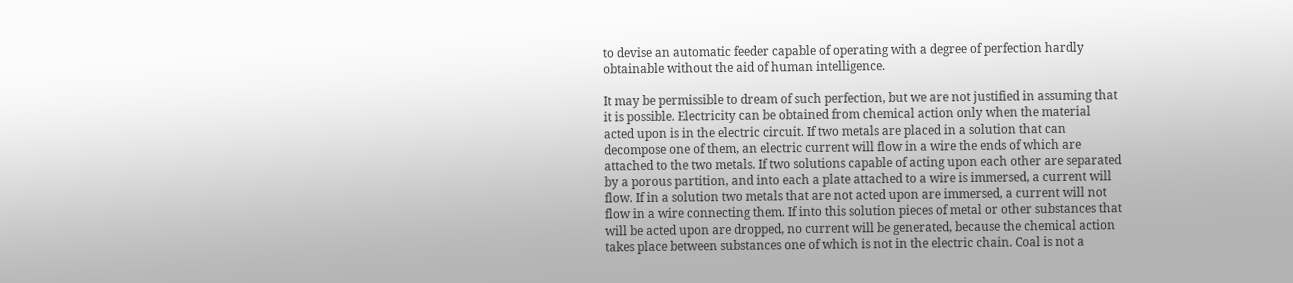to devise an automatic feeder capable of operating with a degree of perfection hardly obtainable without the aid of human intelligence.

It may be permissible to dream of such perfection, but we are not justified in assuming that it is possible. Electricity can be obtained from chemical action only when the material acted upon is in the electric circuit. If two metals are placed in a solution that can decompose one of them, an electric current will flow in a wire the ends of which are attached to the two metals. If two solutions capable of acting upon each other are separated by a porous partition, and into each a plate attached to a wire is immersed, a current will flow. If in a solution two metals that are not acted upon are immersed, a current will not flow in a wire connecting them. If into this solution pieces of metal or other substances that will be acted upon are dropped, no current will be generated, because the chemical action takes place between substances one of which is not in the electric chain. Coal is not a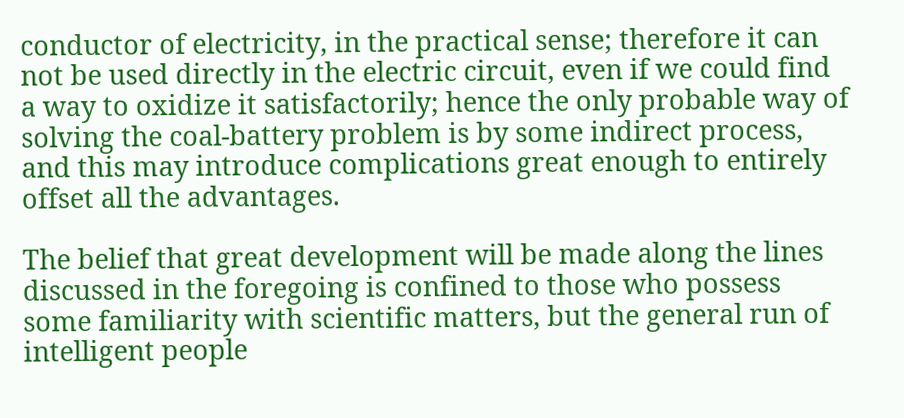conductor of electricity, in the practical sense; therefore it can not be used directly in the electric circuit, even if we could find a way to oxidize it satisfactorily; hence the only probable way of solving the coal-battery problem is by some indirect process, and this may introduce complications great enough to entirely offset all the advantages.

The belief that great development will be made along the lines discussed in the foregoing is confined to those who possess some familiarity with scientific matters, but the general run of intelligent people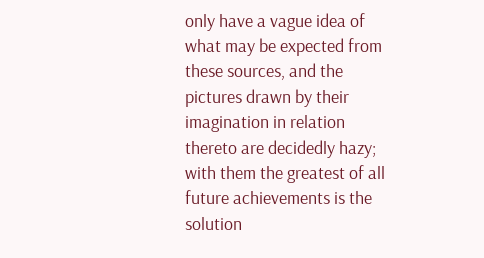only have a vague idea of what may be expected from these sources, and the pictures drawn by their imagination in relation thereto are decidedly hazy; with them the greatest of all future achievements is the solution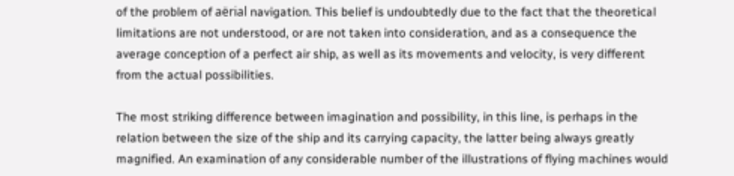of the problem of aërial navigation. This belief is undoubtedly due to the fact that the theoretical limitations are not understood, or are not taken into consideration, and as a consequence the average conception of a perfect air ship, as well as its movements and velocity, is very different from the actual possibilities.

The most striking difference between imagination and possibility, in this line, is perhaps in the relation between the size of the ship and its carrying capacity, the latter being always greatly magnified. An examination of any considerable number of the illustrations of flying machines would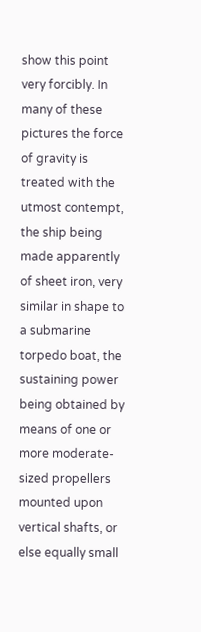show this point very forcibly. In many of these pictures the force of gravity is treated with the utmost contempt, the ship being made apparently of sheet iron, very similar in shape to a submarine torpedo boat, the sustaining power being obtained by means of one or more moderate-sized propellers mounted upon vertical shafts, or else equally small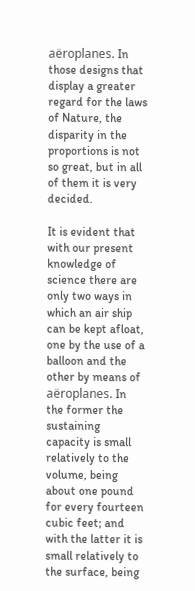aëroplanes. In those designs that display a greater regard for the laws of Nature, the disparity in the proportions is not so great, but in all of them it is very decided.

It is evident that with our present knowledge of science there are only two ways in which an air ship can be kept afloat, one by the use of a balloon and the other by means of aëroplanes. In the former the sustaining capacity is small relatively to the volume, being about one pound for every fourteen cubic feet; and with the latter it is small relatively to the surface, being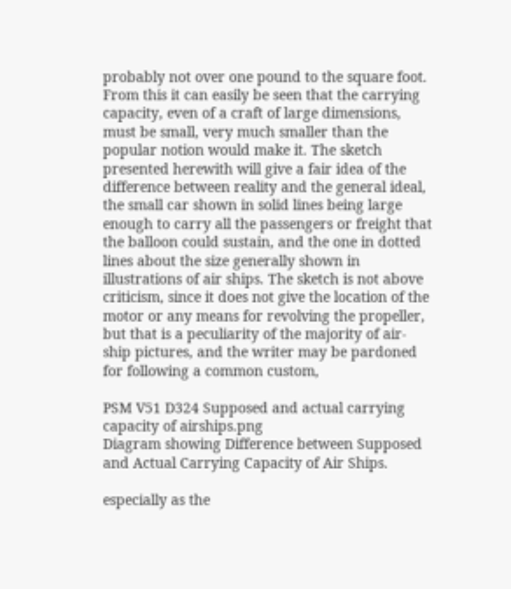probably not over one pound to the square foot. From this it can easily be seen that the carrying capacity, even of a craft of large dimensions, must be small, very much smaller than the popular notion would make it. The sketch presented herewith will give a fair idea of the difference between reality and the general ideal, the small car shown in solid lines being large enough to carry all the passengers or freight that the balloon could sustain, and the one in dotted lines about the size generally shown in illustrations of air ships. The sketch is not above criticism, since it does not give the location of the motor or any means for revolving the propeller, but that is a peculiarity of the majority of air-ship pictures, and the writer may be pardoned for following a common custom,

PSM V51 D324 Supposed and actual carrying capacity of airships.png
Diagram showing Difference between Supposed and Actual Carrying Capacity of Air Ships.

especially as the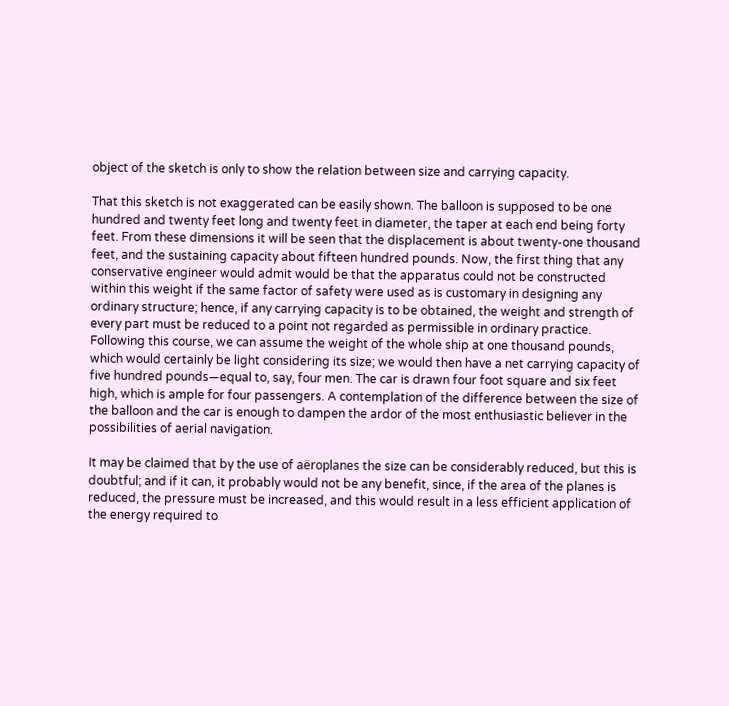object of the sketch is only to show the relation between size and carrying capacity.

That this sketch is not exaggerated can be easily shown. The balloon is supposed to be one hundred and twenty feet long and twenty feet in diameter, the taper at each end being forty feet. From these dimensions it will be seen that the displacement is about twenty-one thousand feet, and the sustaining capacity about fifteen hundred pounds. Now, the first thing that any conservative engineer would admit would be that the apparatus could not be constructed within this weight if the same factor of safety were used as is customary in designing any ordinary structure; hence, if any carrying capacity is to be obtained, the weight and strength of every part must be reduced to a point not regarded as permissible in ordinary practice. Following this course, we can assume the weight of the whole ship at one thousand pounds, which would certainly be light considering its size; we would then have a net carrying capacity of five hundred pounds—equal to, say, four men. The car is drawn four foot square and six feet high, which is ample for four passengers. A contemplation of the difference between the size of the balloon and the car is enough to dampen the ardor of the most enthusiastic believer in the possibilities of aerial navigation.

It may be claimed that by the use of aëroplanes the size can be considerably reduced, but this is doubtful; and if it can, it probably would not be any benefit, since, if the area of the planes is reduced, the pressure must be increased, and this would result in a less efficient application of the energy required to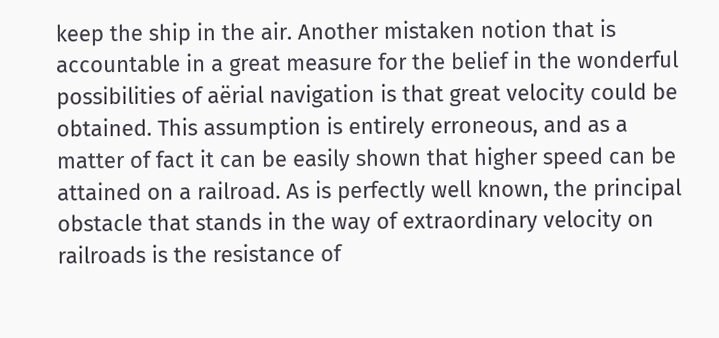keep the ship in the air. Another mistaken notion that is accountable in a great measure for the belief in the wonderful possibilities of aërial navigation is that great velocity could be obtained. This assumption is entirely erroneous, and as a matter of fact it can be easily shown that higher speed can be attained on a railroad. As is perfectly well known, the principal obstacle that stands in the way of extraordinary velocity on railroads is the resistance of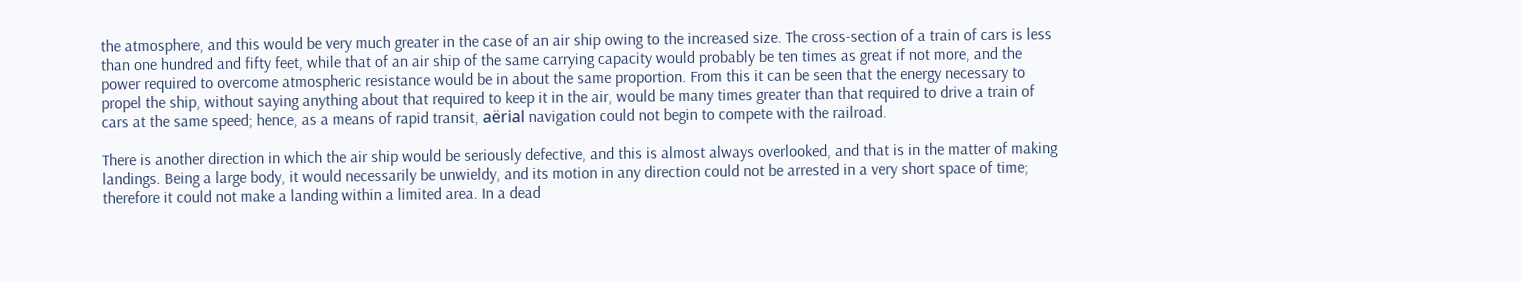the atmosphere, and this would be very much greater in the case of an air ship owing to the increased size. The cross-section of a train of cars is less than one hundred and fifty feet, while that of an air ship of the same carrying capacity would probably be ten times as great if not more, and the power required to overcome atmospheric resistance would be in about the same proportion. From this it can be seen that the energy necessary to propel the ship, without saying anything about that required to keep it in the air, would be many times greater than that required to drive a train of cars at the same speed; hence, as a means of rapid transit, aërial navigation could not begin to compete with the railroad.

There is another direction in which the air ship would be seriously defective, and this is almost always overlooked, and that is in the matter of making landings. Being a large body, it would necessarily be unwieldy, and its motion in any direction could not be arrested in a very short space of time; therefore it could not make a landing within a limited area. In a dead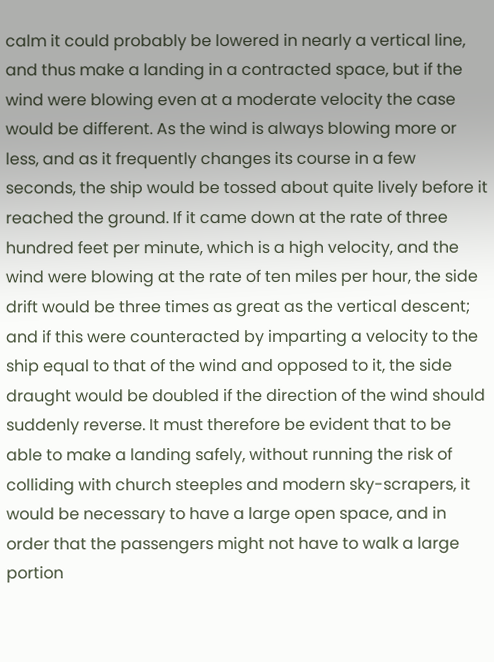calm it could probably be lowered in nearly a vertical line, and thus make a landing in a contracted space, but if the wind were blowing even at a moderate velocity the case would be different. As the wind is always blowing more or less, and as it frequently changes its course in a few seconds, the ship would be tossed about quite lively before it reached the ground. If it came down at the rate of three hundred feet per minute, which is a high velocity, and the wind were blowing at the rate of ten miles per hour, the side drift would be three times as great as the vertical descent; and if this were counteracted by imparting a velocity to the ship equal to that of the wind and opposed to it, the side draught would be doubled if the direction of the wind should suddenly reverse. It must therefore be evident that to be able to make a landing safely, without running the risk of colliding with church steeples and modern sky-scrapers, it would be necessary to have a large open space, and in order that the passengers might not have to walk a large portion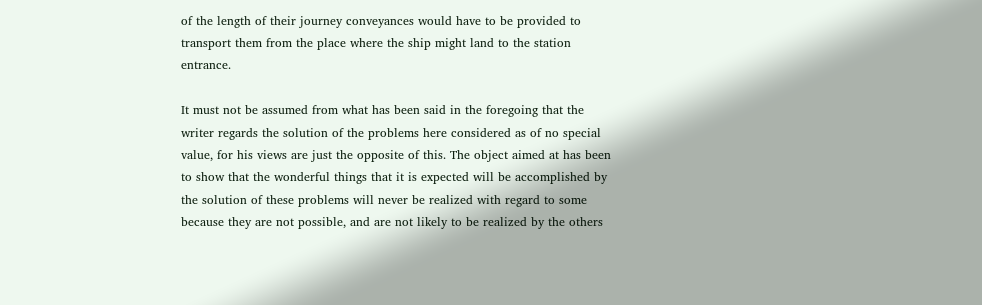of the length of their journey conveyances would have to be provided to transport them from the place where the ship might land to the station entrance.

It must not be assumed from what has been said in the foregoing that the writer regards the solution of the problems here considered as of no special value, for his views are just the opposite of this. The object aimed at has been to show that the wonderful things that it is expected will be accomplished by the solution of these problems will never be realized with regard to some because they are not possible, and are not likely to be realized by the others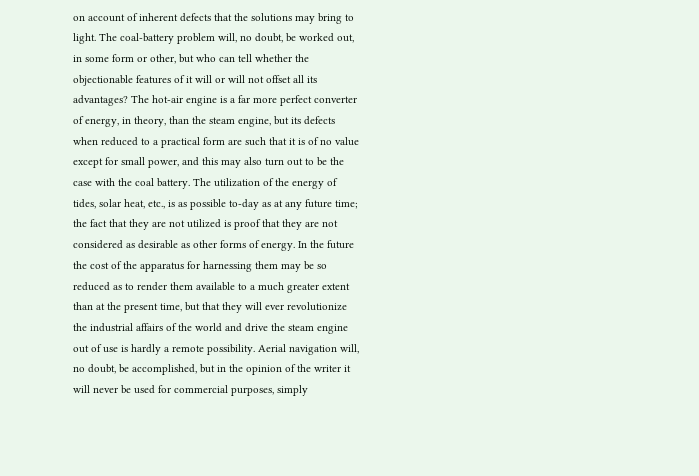on account of inherent defects that the solutions may bring to light. The coal-battery problem will, no doubt, be worked out, in some form or other, but who can tell whether the objectionable features of it will or will not offset all its advantages? The hot-air engine is a far more perfect converter of energy, in theory, than the steam engine, but its defects when reduced to a practical form are such that it is of no value except for small power, and this may also turn out to be the case with the coal battery. The utilization of the energy of tides, solar heat, etc., is as possible to-day as at any future time; the fact that they are not utilized is proof that they are not considered as desirable as other forms of energy. In the future the cost of the apparatus for harnessing them may be so reduced as to render them available to a much greater extent than at the present time, but that they will ever revolutionize the industrial affairs of the world and drive the steam engine out of use is hardly a remote possibility. Aerial navigation will, no doubt, be accomplished, but in the opinion of the writer it will never be used for commercial purposes, simply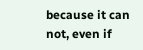because it can not, even if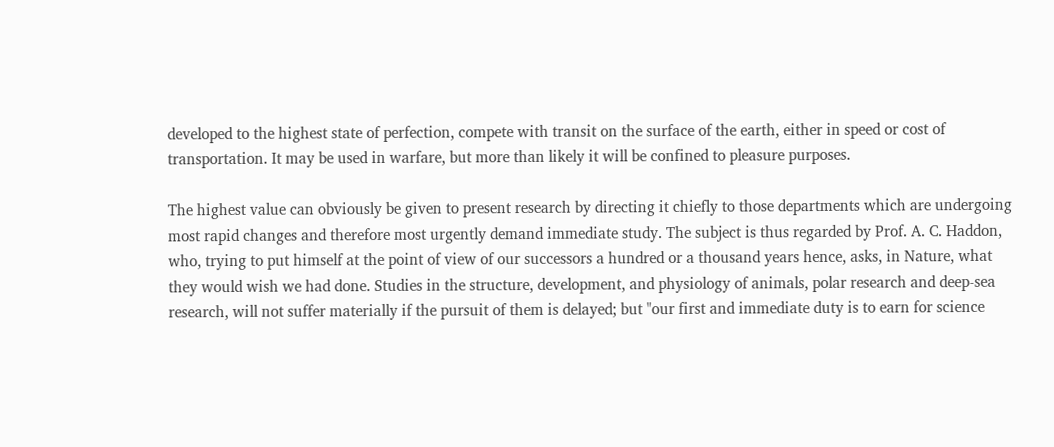developed to the highest state of perfection, compete with transit on the surface of the earth, either in speed or cost of transportation. It may be used in warfare, but more than likely it will be confined to pleasure purposes.

The highest value can obviously be given to present research by directing it chiefly to those departments which are undergoing most rapid changes and therefore most urgently demand immediate study. The subject is thus regarded by Prof. A. C. Haddon, who, trying to put himself at the point of view of our successors a hundred or a thousand years hence, asks, in Nature, what they would wish we had done. Studies in the structure, development, and physiology of animals, polar research and deep-sea research, will not suffer materially if the pursuit of them is delayed; but "our first and immediate duty is to earn for science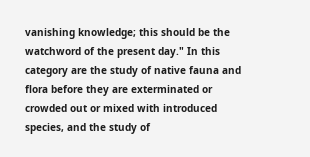vanishing knowledge; this should be the watchword of the present day." In this category are the study of native fauna and flora before they are exterminated or crowded out or mixed with introduced species, and the study of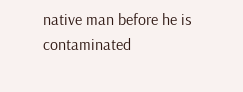native man before he is contaminated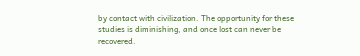by contact with civilization. The opportunity for these studies is diminishing, and once lost can never be recovered.